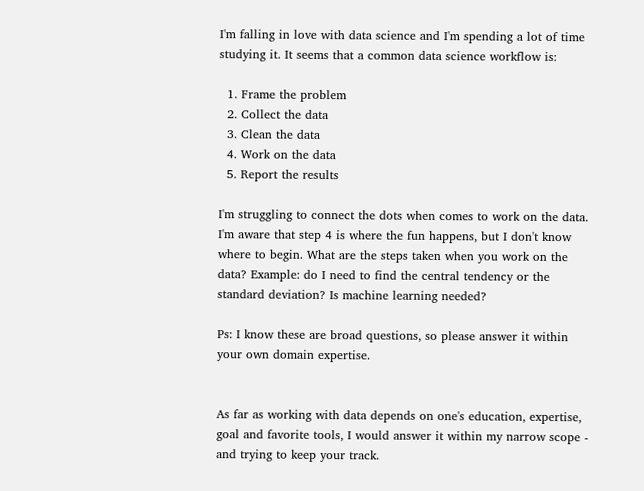I'm falling in love with data science and I'm spending a lot of time studying it. It seems that a common data science workflow is:

  1. Frame the problem
  2. Collect the data
  3. Clean the data
  4. Work on the data
  5. Report the results

I'm struggling to connect the dots when comes to work on the data. I'm aware that step 4 is where the fun happens, but I don't know where to begin. What are the steps taken when you work on the data? Example: do I need to find the central tendency or the standard deviation? Is machine learning needed?

Ps: I know these are broad questions, so please answer it within your own domain expertise.


As far as working with data depends on one's education, expertise, goal and favorite tools, I would answer it within my narrow scope - and trying to keep your track.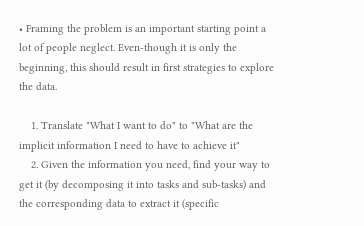• Framing the problem is an important starting point a lot of people neglect. Even-though it is only the beginning, this should result in first strategies to explore the data.

    1. Translate "What I want to do" to "What are the implicit information I need to have to achieve it"
    2. Given the information you need, find your way to get it (by decomposing it into tasks and sub-tasks) and the corresponding data to extract it (specific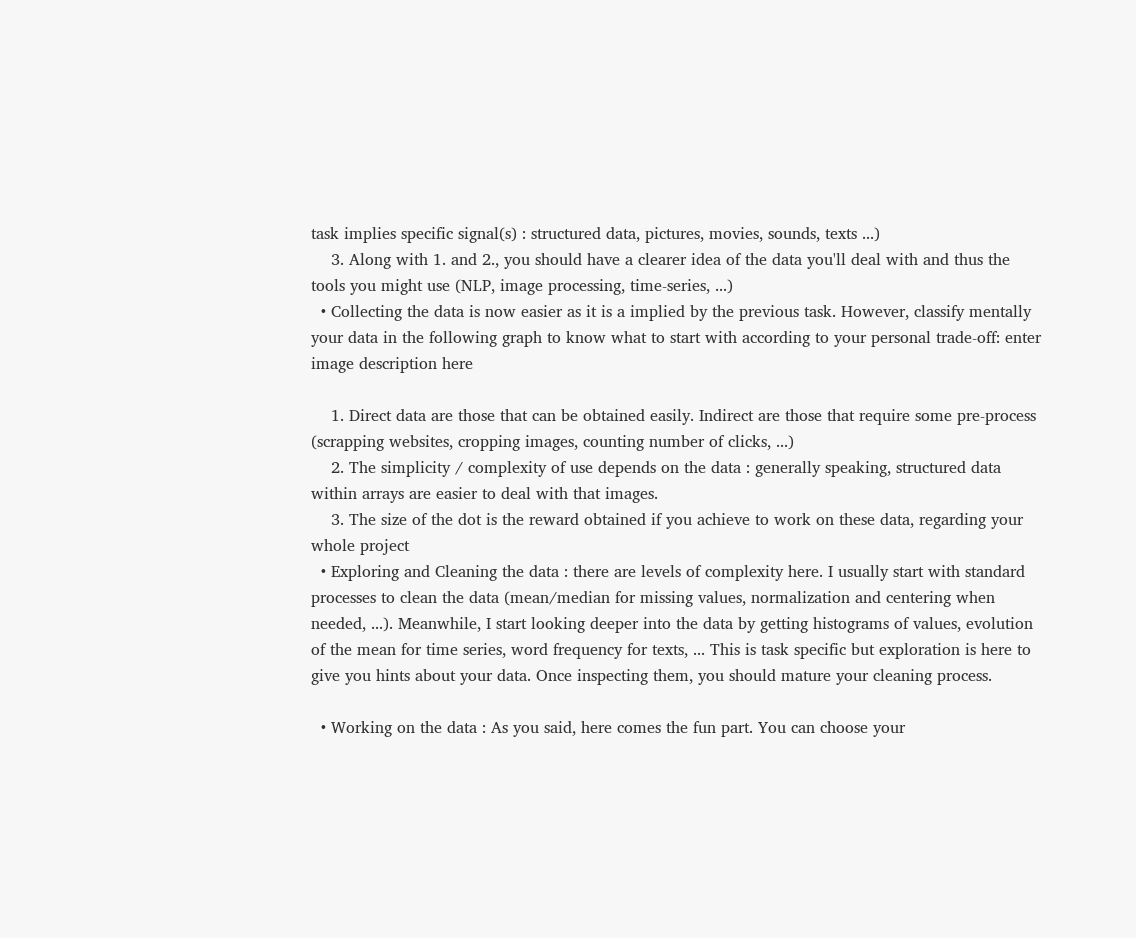task implies specific signal(s) : structured data, pictures, movies, sounds, texts ...)
    3. Along with 1. and 2., you should have a clearer idea of the data you'll deal with and thus the tools you might use (NLP, image processing, time-series, ...)
  • Collecting the data is now easier as it is a implied by the previous task. However, classify mentally your data in the following graph to know what to start with according to your personal trade-off: enter image description here

    1. Direct data are those that can be obtained easily. Indirect are those that require some pre-process (scrapping websites, cropping images, counting number of clicks, ...)
    2. The simplicity / complexity of use depends on the data : generally speaking, structured data within arrays are easier to deal with that images.
    3. The size of the dot is the reward obtained if you achieve to work on these data, regarding your whole project
  • Exploring and Cleaning the data : there are levels of complexity here. I usually start with standard processes to clean the data (mean/median for missing values, normalization and centering when needed, ...). Meanwhile, I start looking deeper into the data by getting histograms of values, evolution of the mean for time series, word frequency for texts, ... This is task specific but exploration is here to give you hints about your data. Once inspecting them, you should mature your cleaning process.

  • Working on the data : As you said, here comes the fun part. You can choose your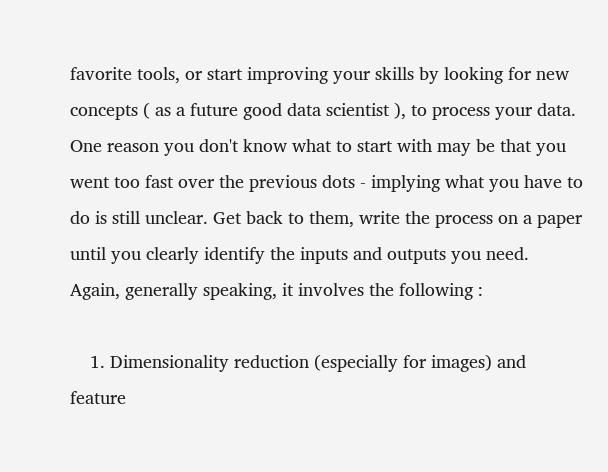favorite tools, or start improving your skills by looking for new concepts ( as a future good data scientist ), to process your data. One reason you don't know what to start with may be that you went too fast over the previous dots - implying what you have to do is still unclear. Get back to them, write the process on a paper until you clearly identify the inputs and outputs you need. Again, generally speaking, it involves the following :

    1. Dimensionality reduction (especially for images) and feature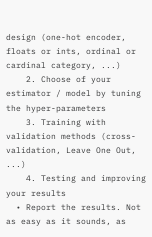design (one-hot encoder, floats or ints, ordinal or cardinal category, ...)
    2. Choose of your estimator / model by tuning the hyper-parameters
    3. Training with validation methods (cross-validation, Leave One Out, ...)
    4. Testing and improving your results
  • Report the results. Not as easy as it sounds, as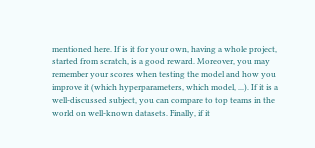mentioned here. If is it for your own, having a whole project, started from scratch, is a good reward. Moreover, you may remember your scores when testing the model and how you improve it (which hyperparameters, which model, ...). If it is a well-discussed subject, you can compare to top teams in the world on well-known datasets. Finally, if it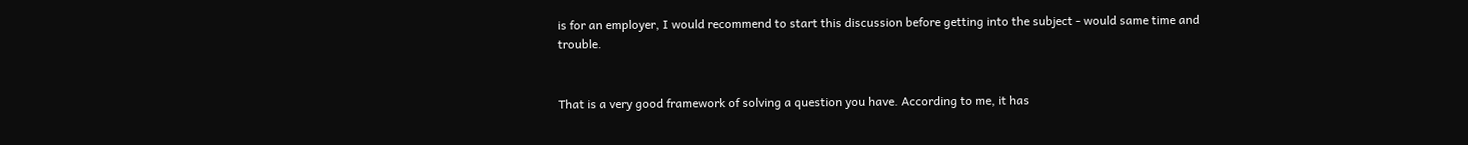is for an employer, I would recommend to start this discussion before getting into the subject - would same time and trouble.


That is a very good framework of solving a question you have. According to me, it has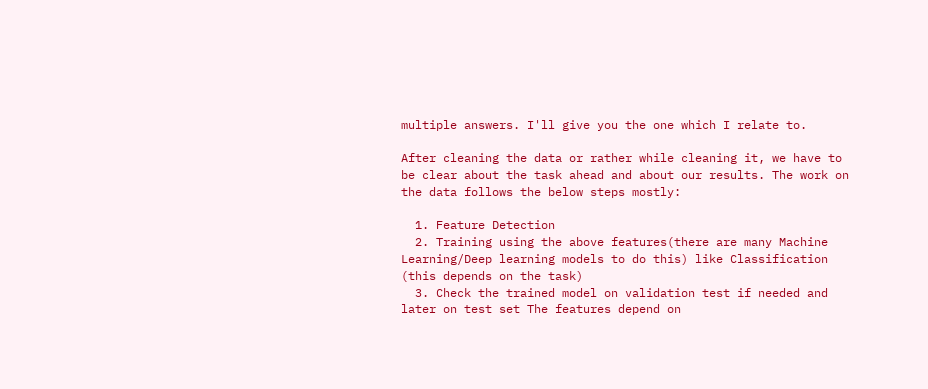multiple answers. I'll give you the one which I relate to.

After cleaning the data or rather while cleaning it, we have to be clear about the task ahead and about our results. The work on the data follows the below steps mostly:

  1. Feature Detection
  2. Training using the above features(there are many Machine Learning/Deep learning models to do this) like Classification (this depends on the task)
  3. Check the trained model on validation test if needed and later on test set The features depend on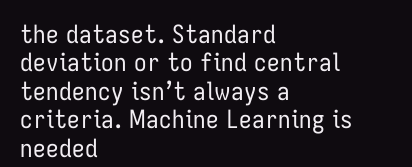the dataset. Standard deviation or to find central tendency isn’t always a criteria. Machine Learning is needed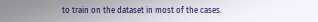to train on the dataset in most of the cases.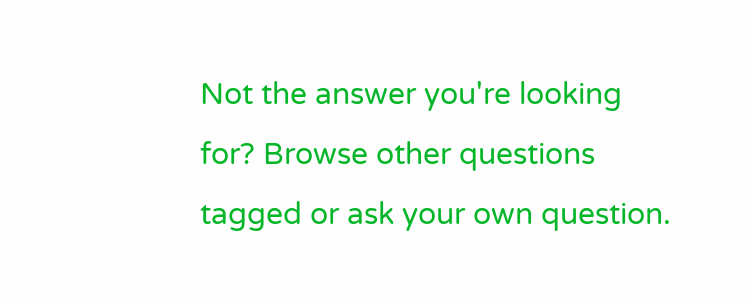Not the answer you're looking for? Browse other questions tagged or ask your own question.